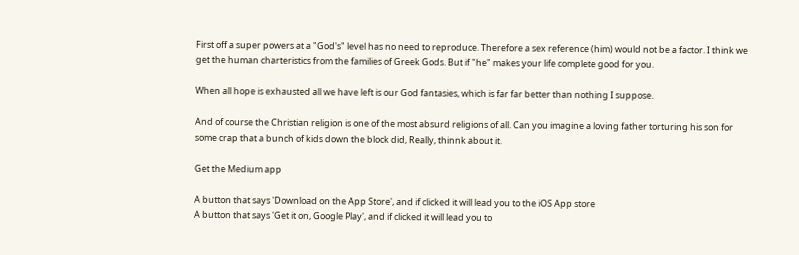First off a super powers at a "God's" level has no need to reproduce. Therefore a sex reference (him) would not be a factor. I think we get the human charteristics from the families of Greek Gods. But if "he" makes your life complete good for you.

When all hope is exhausted all we have left is our God fantasies, which is far far better than nothing I suppose.

And of course the Christian religion is one of the most absurd religions of all. Can you imagine a loving father torturing his son for some crap that a bunch of kids down the block did, Really, thinnk about it.

Get the Medium app

A button that says 'Download on the App Store', and if clicked it will lead you to the iOS App store
A button that says 'Get it on, Google Play', and if clicked it will lead you to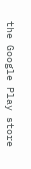the Google Play store